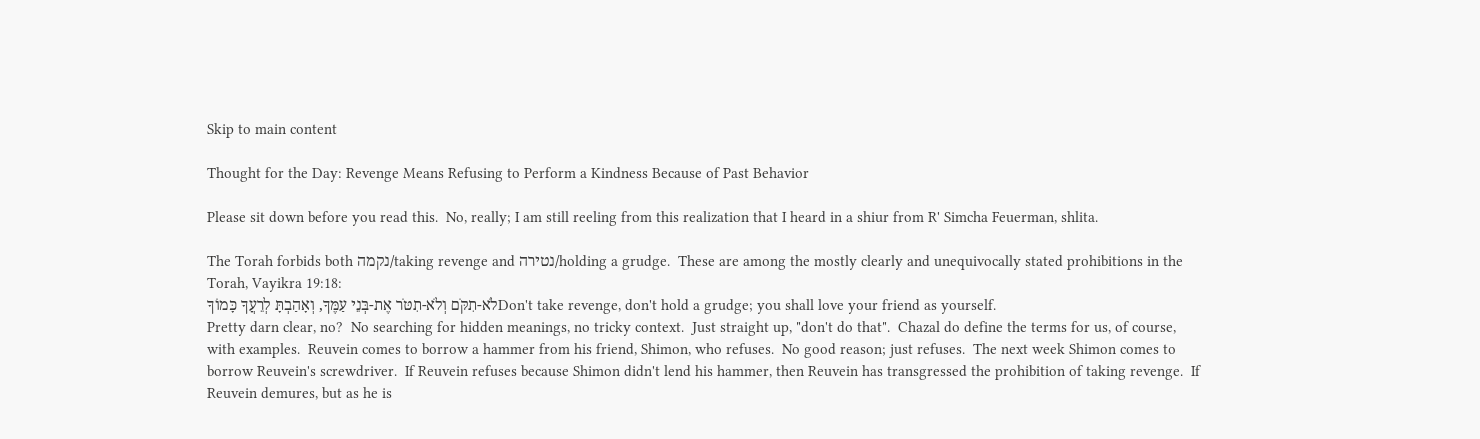Skip to main content

Thought for the Day: Revenge Means Refusing to Perform a Kindness Because of Past Behavior

Please sit down before you read this.  No, really; I am still reeling from this realization that I heard in a shiur from R' Simcha Feuerman, shlita.

The Torah forbids both נקמה/taking revenge and נטירה/holding a grudge.  These are among the mostly clearly and unequivocally stated prohibitions in the Torah, Vayikra 19:18:
לֹא-תִקֹּם וְלֹא-תִטֹּר אֶת-בְּנֵי עַמֶּךָ, וְאָהַבְתָּ לְרֵעֲךָ כָּמוֹךָDon't take revenge, don't hold a grudge; you shall love your friend as yourself.
Pretty darn clear, no?  No searching for hidden meanings, no tricky context.  Just straight up, "don't do that".  Chazal do define the terms for us, of course, with examples.  Reuvein comes to borrow a hammer from his friend, Shimon, who refuses.  No good reason; just refuses.  The next week Shimon comes to borrow Reuvein's screwdriver.  If Reuvein refuses because Shimon didn't lend his hammer, then Reuvein has transgressed the prohibition of taking revenge.  If Reuvein demures, but as he is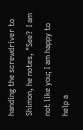handing the screwdriver to Shimon, he notes, "See?  I am not like you; I am happy to help a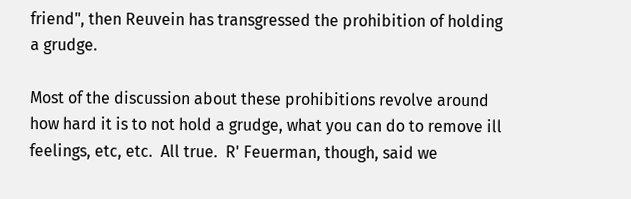friend", then Reuvein has transgressed the prohibition of holding a grudge.

Most of the discussion about these prohibitions revolve around how hard it is to not hold a grudge, what you can do to remove ill feelings, etc, etc.  All true.  R' Feuerman, though, said we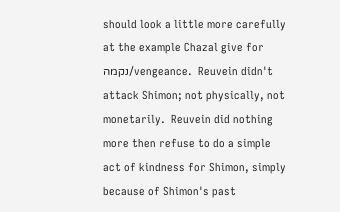should look a little more carefully at the example Chazal give for נקמה/vengeance.  Reuvein didn't attack Shimon; not physically, not monetarily.  Reuvein did nothing more then refuse to do a simple act of kindness for Shimon, simply because of Shimon's past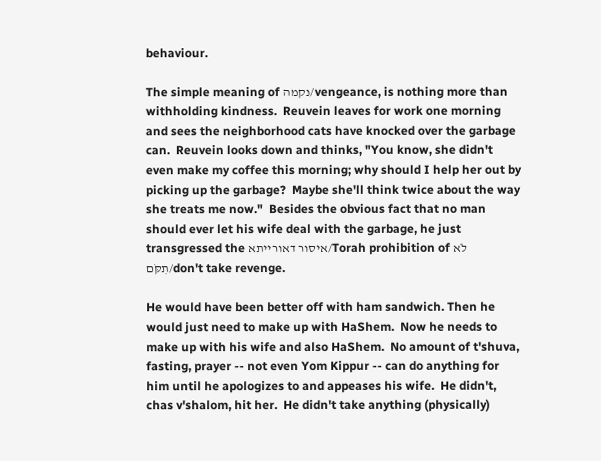behaviour.

The simple meaning of נקמה/vengeance, is nothing more than withholding kindness.  Reuvein leaves for work one morning and sees the neighborhood cats have knocked over the garbage can.  Reuvein looks down and thinks, "You know, she didn't even make my coffee this morning; why should I help her out by picking up the garbage?  Maybe she'll think twice about the way she treats me now."  Besides the obvious fact that no man should ever let his wife deal with the garbage, he just transgressed the איסור דאורייתא/Torah prohibition of לֹא תִקֹּם/don't take revenge.

He would have been better off with ham sandwich. Then he would just need to make up with HaShem.  Now he needs to make up with his wife and also HaShem.  No amount of t'shuva, fasting, prayer -- not even Yom Kippur -- can do anything for him until he apologizes to and appeases his wife.  He didn't, chas v'shalom, hit her.  He didn't take anything (physically)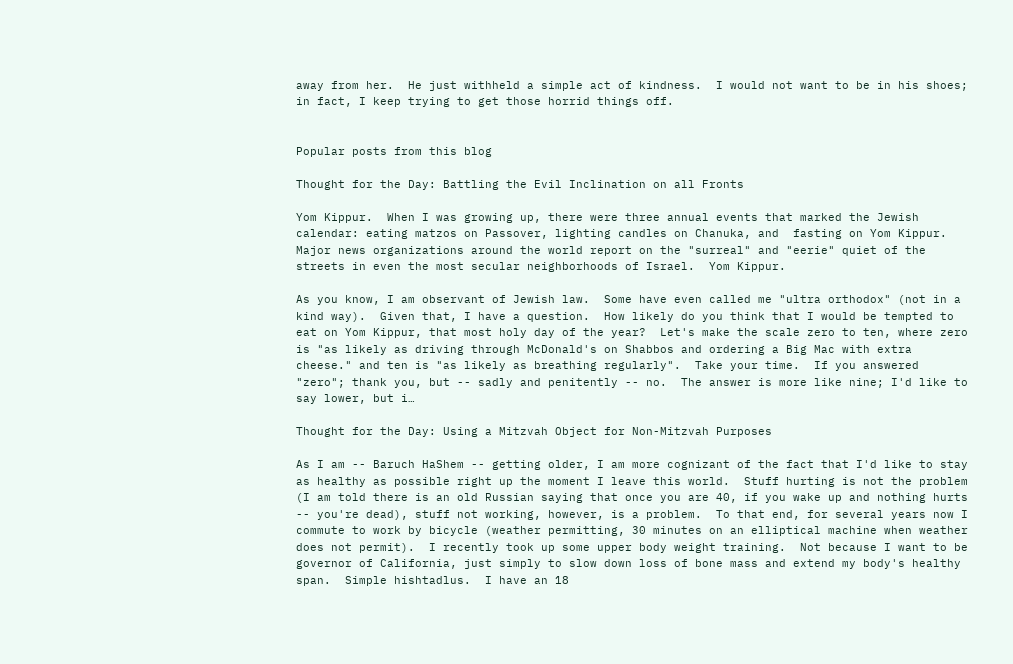away from her.  He just withheld a simple act of kindness.  I would not want to be in his shoes; in fact, I keep trying to get those horrid things off.


Popular posts from this blog

Thought for the Day: Battling the Evil Inclination on all Fronts

Yom Kippur.  When I was growing up, there were three annual events that marked the Jewish calendar: eating matzos on Passover, lighting candles on Chanuka, and  fasting on Yom Kippur.  Major news organizations around the world report on the "surreal" and "eerie" quiet of the streets in even the most secular neighborhoods of Israel.  Yom Kippur.

As you know, I am observant of Jewish law.  Some have even called me "ultra orthodox" (not in a kind way).  Given that, I have a question.  How likely do you think that I would be tempted to eat on Yom Kippur, that most holy day of the year?  Let's make the scale zero to ten, where zero is "as likely as driving through McDonald's on Shabbos and ordering a Big Mac with extra cheese." and ten is "as likely as breathing regularly".  Take your time.  If you answered "zero"; thank you, but -- sadly and penitently -- no.  The answer is more like nine; I'd like to say lower, but i…

Thought for the Day: Using a Mitzvah Object for Non-Mitzvah Purposes

As I am -- Baruch HaShem -- getting older, I am more cognizant of the fact that I'd like to stay as healthy as possible right up the moment I leave this world.  Stuff hurting is not the problem (I am told there is an old Russian saying that once you are 40, if you wake up and nothing hurts -- you're dead), stuff not working, however, is a problem.  To that end, for several years now I commute to work by bicycle (weather permitting, 30 minutes on an elliptical machine when weather does not permit).  I recently took up some upper body weight training.  Not because I want to be governor of California, just simply to slow down loss of bone mass and extend my body's healthy span.  Simple hishtadlus.  I have an 18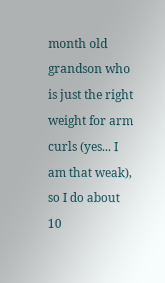month old grandson who is just the right weight for arm curls (yes... I am that weak), so I do about 10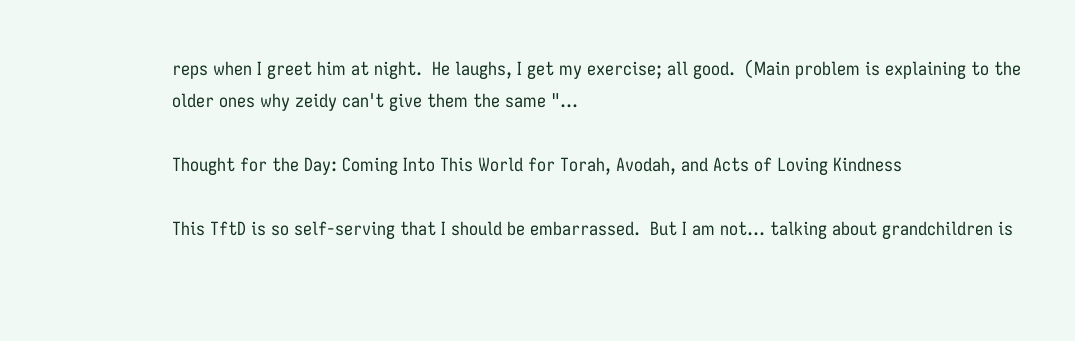reps when I greet him at night.  He laughs, I get my exercise; all good.  (Main problem is explaining to the older ones why zeidy can't give them the same "…

Thought for the Day: Coming Into This World for Torah, Avodah, and Acts of Loving Kindness

This TftD is so self-serving that I should be embarrassed.  But I am not... talking about grandchildren is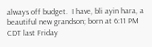always off budget.  I have, bli ayin hara, a beautiful new grandson; born at 6:11 PM CDT last Friday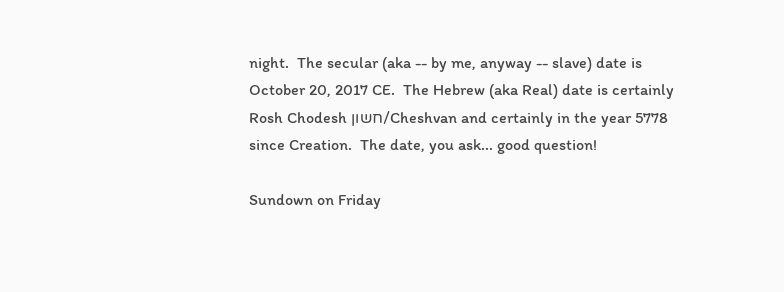night.  The secular (aka -- by me, anyway -- slave) date is October 20, 2017 CE.  The Hebrew (aka Real) date is certainly Rosh Chodesh חשון/Cheshvan and certainly in the year 5778 since Creation.  The date, you ask... good question!

Sundown on Friday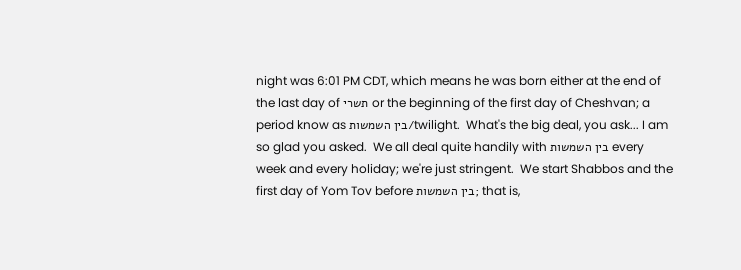night was 6:01 PM CDT, which means he was born either at the end of the last day of תשרי or the beginning of the first day of Cheshvan; a period know as בין השמשות/twilight.  What's the big deal, you ask... I am so glad you asked.  We all deal quite handily with בין השמשות every week and every holiday; we're just stringent.  We start Shabbos and the first day of Yom Tov before בין השמשות; that is,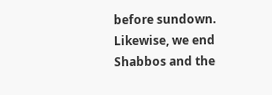before sundown.  Likewise, we end Shabbos and the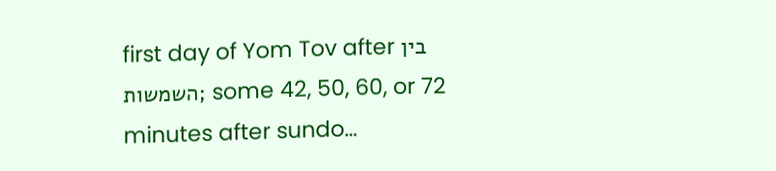first day of Yom Tov after בין השמשות; some 42, 50, 60, or 72 minutes after sundo…